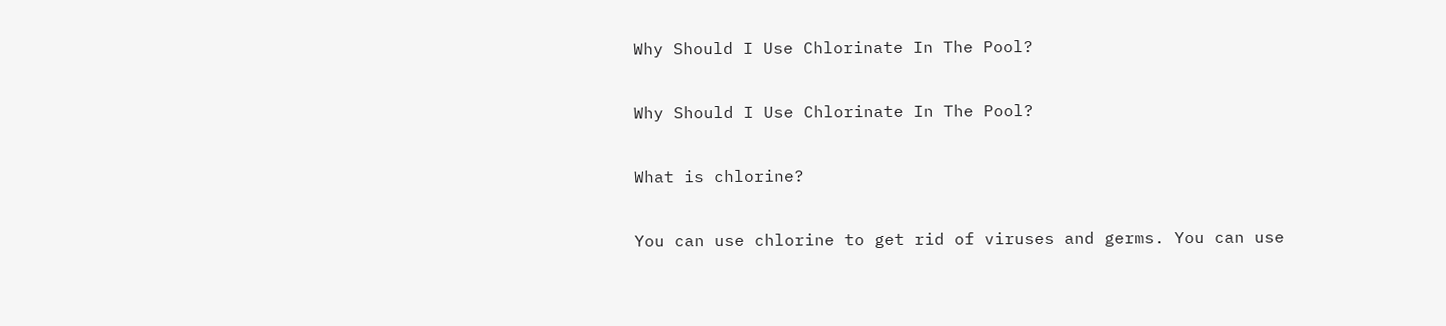Why Should I Use Chlorinate In The Pool?

Why Should I Use Chlorinate In The Pool?

What is chlorine?

You can use chlorine to get rid of viruses and germs. You can use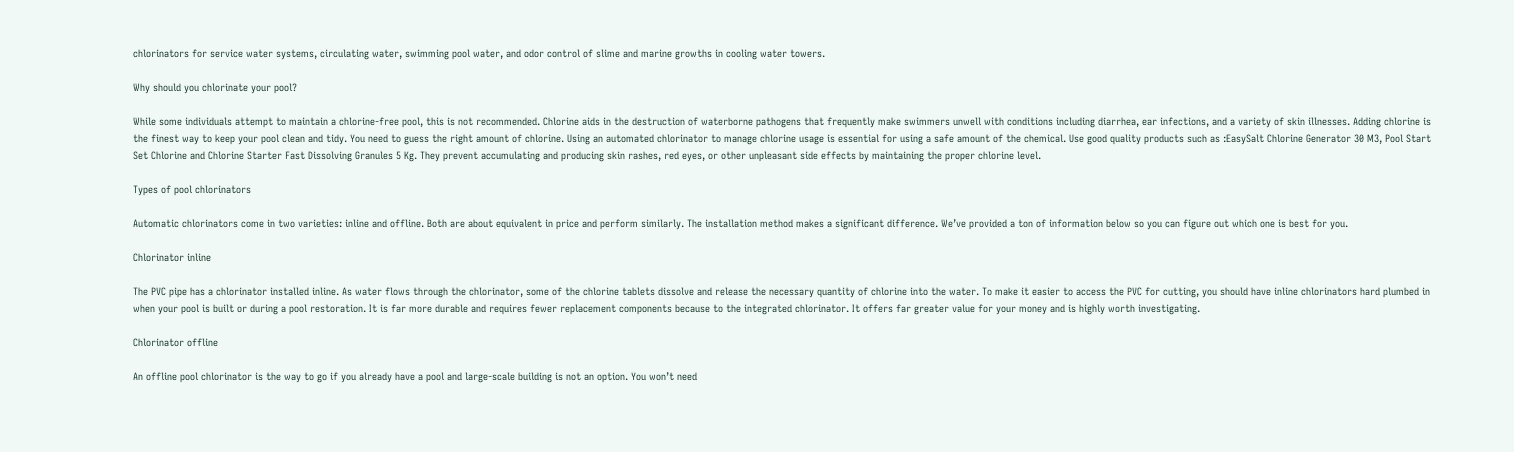chlorinators for service water systems, circulating water, swimming pool water, and odor control of slime and marine growths in cooling water towers.

Why should you chlorinate your pool?

While some individuals attempt to maintain a chlorine-free pool, this is not recommended. Chlorine aids in the destruction of waterborne pathogens that frequently make swimmers unwell with conditions including diarrhea, ear infections, and a variety of skin illnesses. Adding chlorine is the finest way to keep your pool clean and tidy. You need to guess the right amount of chlorine. Using an automated chlorinator to manage chlorine usage is essential for using a safe amount of the chemical. Use good quality products such as :EasySalt Chlorine Generator 30 M3, Pool Start Set Chlorine and Chlorine Starter Fast Dissolving Granules 5 Kg. They prevent accumulating and producing skin rashes, red eyes, or other unpleasant side effects by maintaining the proper chlorine level.

Types of pool chlorinators

Automatic chlorinators come in two varieties: inline and offline. Both are about equivalent in price and perform similarly. The installation method makes a significant difference. We’ve provided a ton of information below so you can figure out which one is best for you.

Chlorinator inline

The PVC pipe has a chlorinator installed inline. As water flows through the chlorinator, some of the chlorine tablets dissolve and release the necessary quantity of chlorine into the water. To make it easier to access the PVC for cutting, you should have inline chlorinators hard plumbed in when your pool is built or during a pool restoration. It is far more durable and requires fewer replacement components because to the integrated chlorinator. It offers far greater value for your money and is highly worth investigating.

Chlorinator offline

An offline pool chlorinator is the way to go if you already have a pool and large-scale building is not an option. You won’t need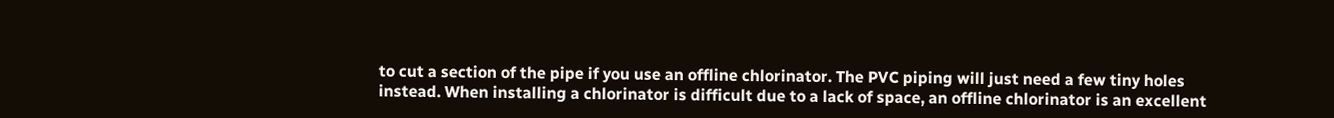to cut a section of the pipe if you use an offline chlorinator. The PVC piping will just need a few tiny holes instead. When installing a chlorinator is difficult due to a lack of space, an offline chlorinator is an excellent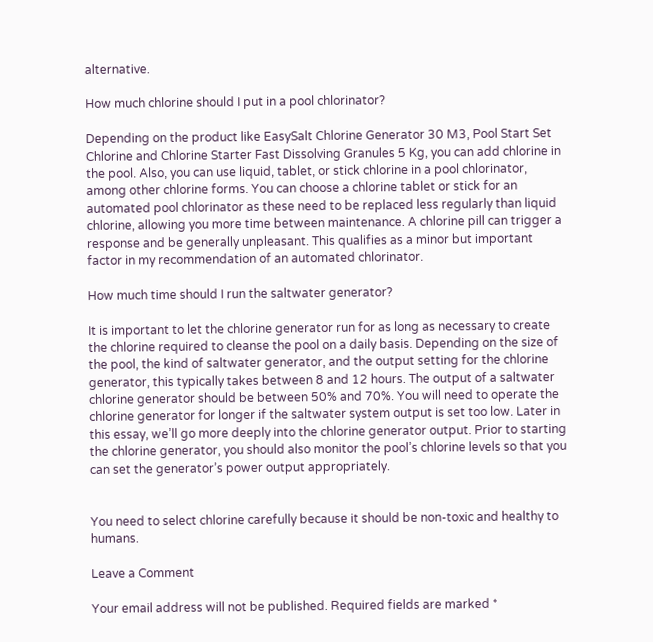alternative.

How much chlorine should I put in a pool chlorinator?

Depending on the product like EasySalt Chlorine Generator 30 M3, Pool Start Set Chlorine and Chlorine Starter Fast Dissolving Granules 5 Kg, you can add chlorine in the pool. Also, you can use liquid, tablet, or stick chlorine in a pool chlorinator, among other chlorine forms. You can choose a chlorine tablet or stick for an automated pool chlorinator as these need to be replaced less regularly than liquid chlorine, allowing you more time between maintenance. A chlorine pill can trigger a response and be generally unpleasant. This qualifies as a minor but important factor in my recommendation of an automated chlorinator.

How much time should I run the saltwater generator?

It is important to let the chlorine generator run for as long as necessary to create the chlorine required to cleanse the pool on a daily basis. Depending on the size of the pool, the kind of saltwater generator, and the output setting for the chlorine generator, this typically takes between 8 and 12 hours. The output of a saltwater chlorine generator should be between 50% and 70%. You will need to operate the chlorine generator for longer if the saltwater system output is set too low. Later in this essay, we’ll go more deeply into the chlorine generator output. Prior to starting the chlorine generator, you should also monitor the pool’s chlorine levels so that you can set the generator’s power output appropriately.


You need to select chlorine carefully because it should be non-toxic and healthy to humans.

Leave a Comment

Your email address will not be published. Required fields are marked *